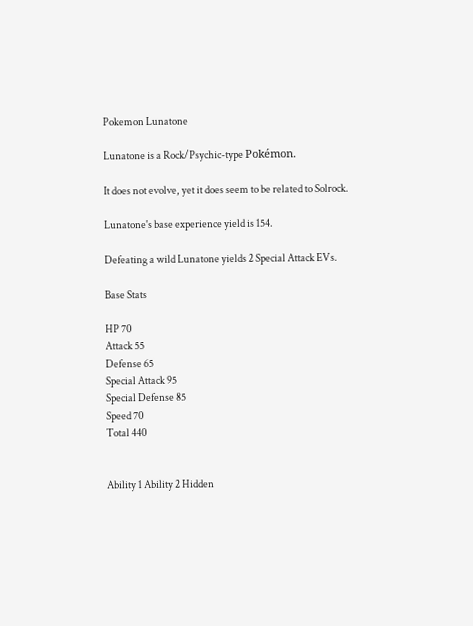Pokemon Lunatone

Lunatone is a Rock/Psychic-type Pokémon.

It does not evolve, yet it does seem to be related to Solrock.

Lunatone's base experience yield is 154.

Defeating a wild Lunatone yields 2 Special Attack EVs.

Base Stats

HP 70
Attack 55
Defense 65
Special Attack 95
Special Defense 85
Speed 70
Total 440


Ability 1 Ability 2 Hidden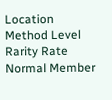Location Method Level Rarity Rate
Normal Member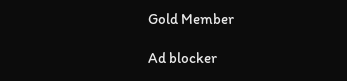Gold Member

Ad blocker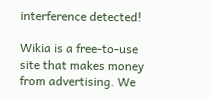interference detected!

Wikia is a free-to-use site that makes money from advertising. We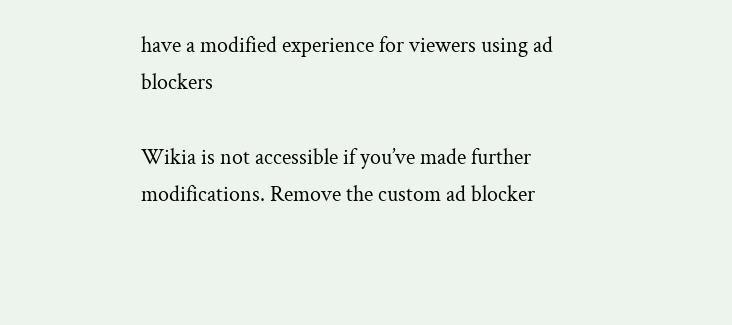have a modified experience for viewers using ad blockers

Wikia is not accessible if you’ve made further modifications. Remove the custom ad blocker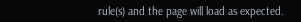rule(s) and the page will load as expected.